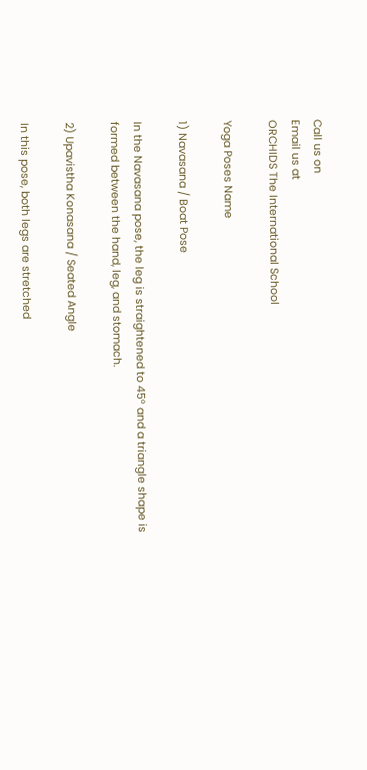Call us on
Email us at
ORCHIDS The International School

Yoga Poses Name

1) Navasana / Boat Pose

In the Navasana pose, the leg is straightened to 45° and a triangle shape is formed between the hand, leg, and stomach.

2) Upavistha Konasana / Seated Angle

In this pose, both legs are stretched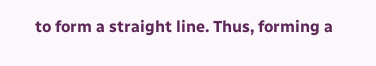to form a straight line. Thus, forming a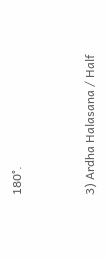180°.


3) Ardha Halasana / Half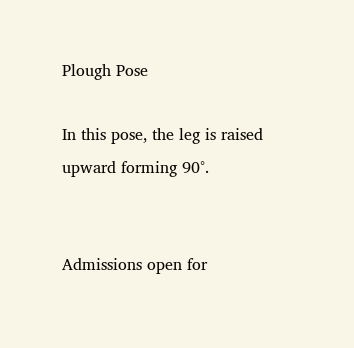Plough Pose

In this pose, the leg is raised upward forming 90°.


Admissions open for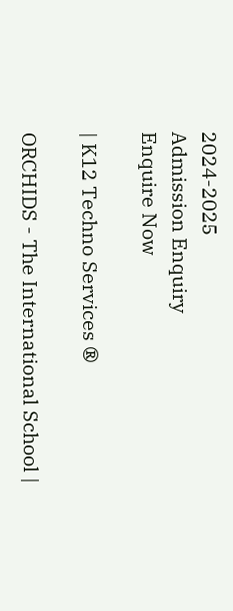2024-2025
Admission Enquiry
Enquire Now

| K12 Techno Services ®

ORCHIDS - The International School |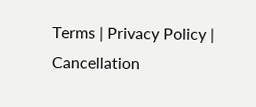Terms | Privacy Policy | Cancellation